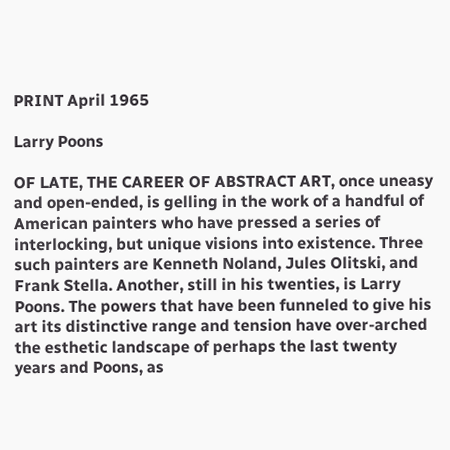PRINT April 1965

Larry Poons

OF LATE, THE CAREER OF ABSTRACT ART, once uneasy and open-ended, is gelling in the work of a handful of American painters who have pressed a series of interlocking, but unique visions into existence. Three such painters are Kenneth Noland, Jules Olitski, and Frank Stella. Another, still in his twenties, is Larry Poons. The powers that have been funneled to give his art its distinctive range and tension have over-arched the esthetic landscape of perhaps the last twenty years and Poons, as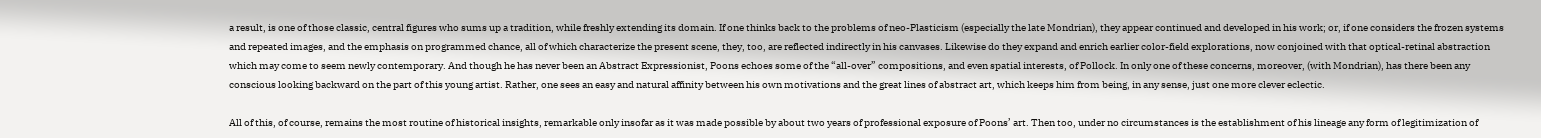a result, is one of those classic, central figures who sums up a tradition, while freshly extending its domain. If one thinks back to the problems of neo-Plasticism (especially the late Mondrian), they appear continued and developed in his work; or, if one considers the frozen systems and repeated images, and the emphasis on programmed chance, all of which characterize the present scene, they, too, are reflected indirectly in his canvases. Likewise do they expand and enrich earlier color-field explorations, now conjoined with that optical-retinal abstraction which may come to seem newly contemporary. And though he has never been an Abstract Expressionist, Poons echoes some of the “all-over” compositions, and even spatial interests, of Pollock. In only one of these concerns, moreover, (with Mondrian), has there been any conscious looking backward on the part of this young artist. Rather, one sees an easy and natural affinity between his own motivations and the great lines of abstract art, which keeps him from being, in any sense, just one more clever eclectic.

All of this, of course, remains the most routine of historical insights, remarkable only insofar as it was made possible by about two years of professional exposure of Poons’ art. Then too, under no circumstances is the establishment of his lineage any form of legitimization of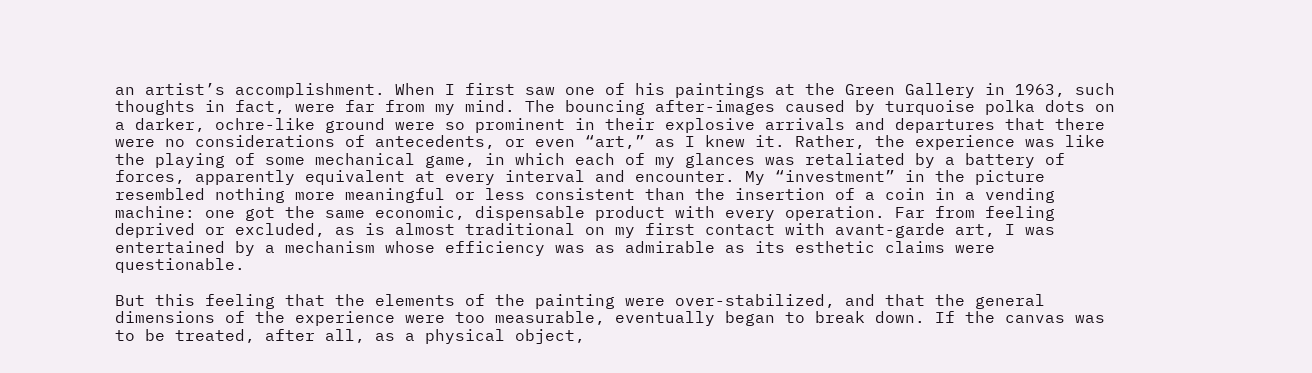an artist’s accomplishment. When I first saw one of his paintings at the Green Gallery in 1963, such thoughts in fact, were far from my mind. The bouncing after-images caused by turquoise polka dots on a darker, ochre-like ground were so prominent in their explosive arrivals and departures that there were no considerations of antecedents, or even “art,” as I knew it. Rather, the experience was like the playing of some mechanical game, in which each of my glances was retaliated by a battery of forces, apparently equivalent at every interval and encounter. My “investment” in the picture resembled nothing more meaningful or less consistent than the insertion of a coin in a vending machine: one got the same economic, dispensable product with every operation. Far from feeling deprived or excluded, as is almost traditional on my first contact with avant-garde art, I was entertained by a mechanism whose efficiency was as admirable as its esthetic claims were questionable.

But this feeling that the elements of the painting were over-stabilized, and that the general dimensions of the experience were too measurable, eventually began to break down. If the canvas was to be treated, after all, as a physical object,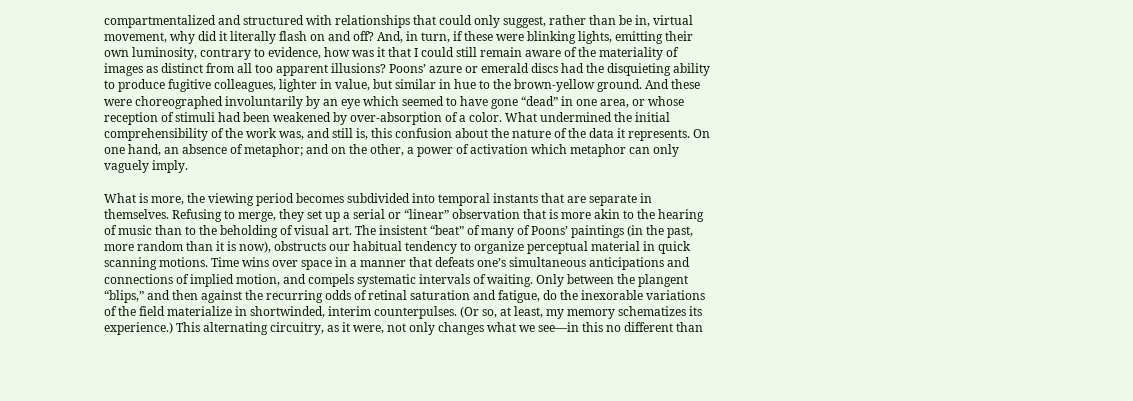compartmentalized and structured with relationships that could only suggest, rather than be in, virtual movement, why did it literally flash on and off? And, in turn, if these were blinking lights, emitting their own luminosity, contrary to evidence, how was it that I could still remain aware of the materiality of images as distinct from all too apparent illusions? Poons’ azure or emerald discs had the disquieting ability to produce fugitive colleagues, lighter in value, but similar in hue to the brown-yellow ground. And these were choreographed involuntarily by an eye which seemed to have gone “dead” in one area, or whose reception of stimuli had been weakened by over-absorption of a color. What undermined the initial comprehensibility of the work was, and still is, this confusion about the nature of the data it represents. On one hand, an absence of metaphor; and on the other, a power of activation which metaphor can only vaguely imply.

What is more, the viewing period becomes subdivided into temporal instants that are separate in themselves. Refusing to merge, they set up a serial or “linear” observation that is more akin to the hearing of music than to the beholding of visual art. The insistent “beat” of many of Poons’ paintings (in the past, more random than it is now), obstructs our habitual tendency to organize perceptual material in quick scanning motions. Time wins over space in a manner that defeats one’s simultaneous anticipations and connections of implied motion, and compels systematic intervals of waiting. Only between the plangent “blips,” and then against the recurring odds of retinal saturation and fatigue, do the inexorable variations of the field materialize in shortwinded, interim counterpulses. (Or so, at least, my memory schematizes its experience.) This alternating circuitry, as it were, not only changes what we see––in this no different than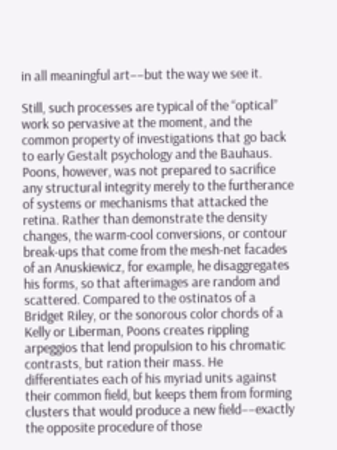in all meaningful art––but the way we see it.

Still, such processes are typical of the “optical” work so pervasive at the moment, and the common property of investigations that go back to early Gestalt psychology and the Bauhaus. Poons, however, was not prepared to sacrifice any structural integrity merely to the furtherance of systems or mechanisms that attacked the retina. Rather than demonstrate the density changes, the warm-cool conversions, or contour break-ups that come from the mesh-net facades of an Anuskiewicz, for example, he disaggregates his forms, so that afterimages are random and scattered. Compared to the ostinatos of a Bridget Riley, or the sonorous color chords of a Kelly or Liberman, Poons creates rippling arpeggios that lend propulsion to his chromatic contrasts, but ration their mass. He differentiates each of his myriad units against their common field, but keeps them from forming clusters that would produce a new field––exactly the opposite procedure of those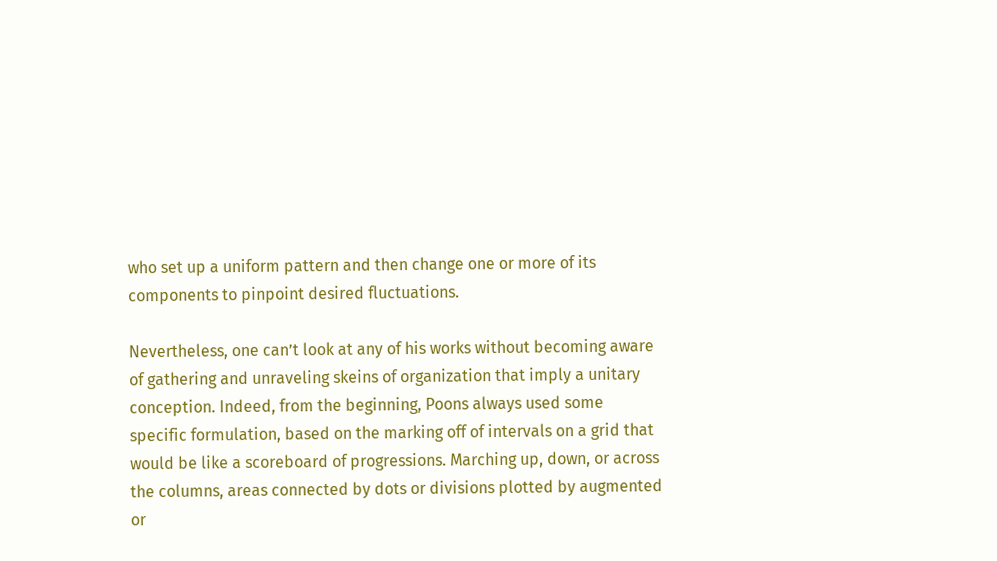who set up a uniform pattern and then change one or more of its components to pinpoint desired fluctuations.

Nevertheless, one can’t look at any of his works without becoming aware of gathering and unraveling skeins of organization that imply a unitary conception. Indeed, from the beginning, Poons always used some specific formulation, based on the marking off of intervals on a grid that would be like a scoreboard of progressions. Marching up, down, or across the columns, areas connected by dots or divisions plotted by augmented or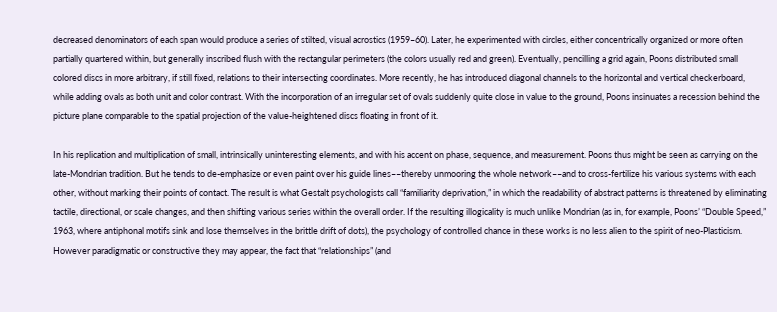decreased denominators of each span would produce a series of stilted, visual acrostics (1959–60). Later, he experimented with circles, either concentrically organized or more often partially quartered within, but generally inscribed flush with the rectangular perimeters (the colors usually red and green). Eventually, pencilling a grid again, Poons distributed small colored discs in more arbitrary, if still fixed, relations to their intersecting coordinates. More recently, he has introduced diagonal channels to the horizontal and vertical checkerboard, while adding ovals as both unit and color contrast. With the incorporation of an irregular set of ovals suddenly quite close in value to the ground, Poons insinuates a recession behind the picture plane comparable to the spatial projection of the value-heightened discs floating in front of it.

In his replication and multiplication of small, intrinsically uninteresting elements, and with his accent on phase, sequence, and measurement. Poons thus might be seen as carrying on the late-Mondrian tradition. But he tends to de-emphasize or even paint over his guide lines––thereby unmooring the whole network––and to cross-fertilize his various systems with each other, without marking their points of contact. The result is what Gestalt psychologists call “familiarity deprivation,” in which the readability of abstract patterns is threatened by eliminating tactile, directional, or scale changes, and then shifting various series within the overall order. If the resulting illogicality is much unlike Mondrian (as in, for example, Poons’ “Double Speed,” 1963, where antiphonal motifs sink and lose themselves in the brittle drift of dots), the psychology of controlled chance in these works is no less alien to the spirit of neo-Plasticism. However paradigmatic or constructive they may appear, the fact that “relationships” (and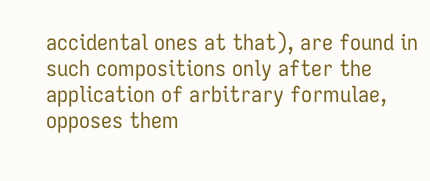accidental ones at that), are found in such compositions only after the application of arbitrary formulae, opposes them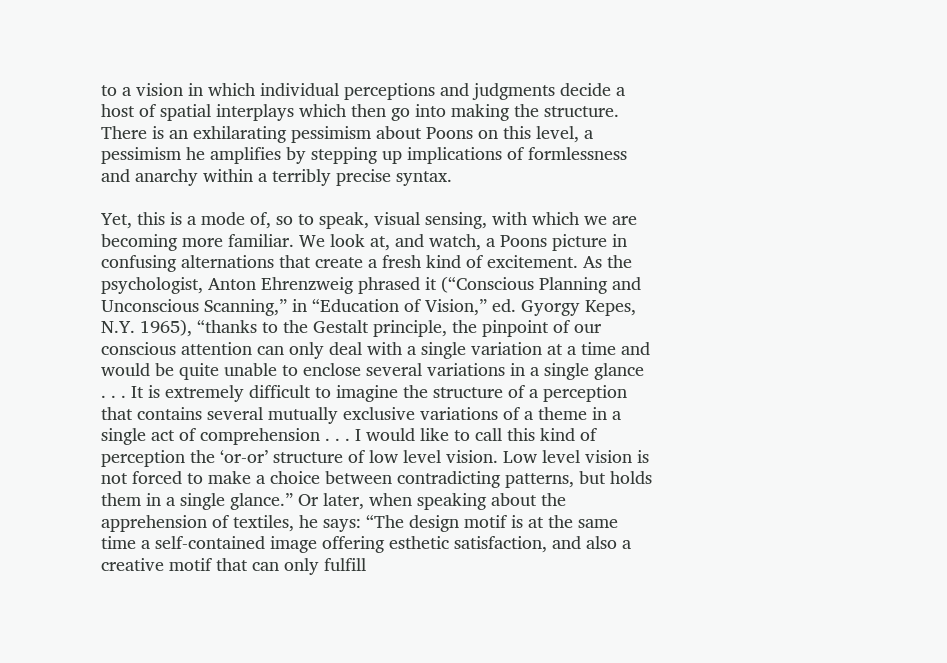to a vision in which individual perceptions and judgments decide a host of spatial interplays which then go into making the structure. There is an exhilarating pessimism about Poons on this level, a pessimism he amplifies by stepping up implications of formlessness and anarchy within a terribly precise syntax.

Yet, this is a mode of, so to speak, visual sensing, with which we are becoming more familiar. We look at, and watch, a Poons picture in confusing alternations that create a fresh kind of excitement. As the psychologist, Anton Ehrenzweig phrased it (“Conscious Planning and Unconscious Scanning,” in “Education of Vision,” ed. Gyorgy Kepes, N.Y. 1965), “thanks to the Gestalt principle, the pinpoint of our conscious attention can only deal with a single variation at a time and would be quite unable to enclose several variations in a single glance . . . It is extremely difficult to imagine the structure of a perception that contains several mutually exclusive variations of a theme in a single act of comprehension . . . I would like to call this kind of perception the ‘or-or’ structure of low level vision. Low level vision is not forced to make a choice between contradicting patterns, but holds them in a single glance.” Or later, when speaking about the apprehension of textiles, he says: “The design motif is at the same time a self-contained image offering esthetic satisfaction, and also a creative motif that can only fulfill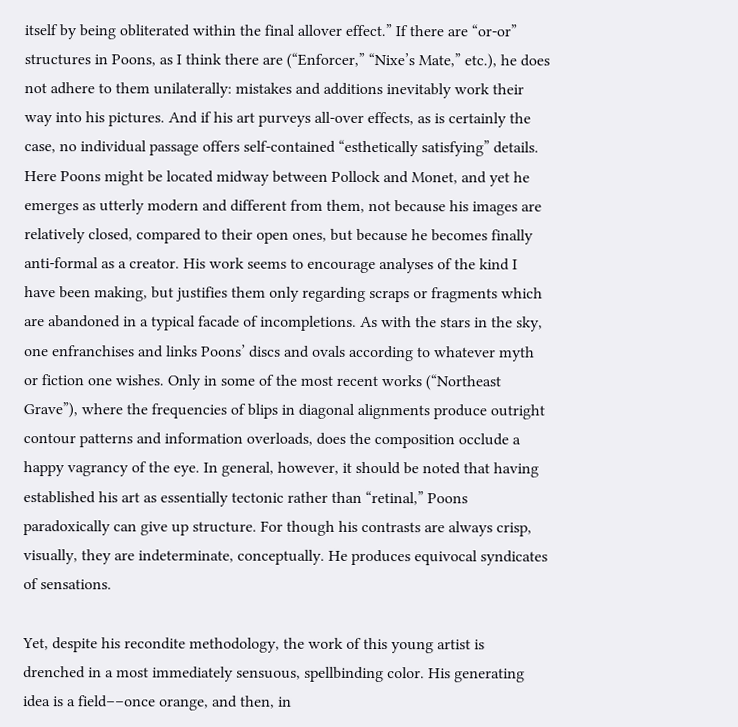itself by being obliterated within the final allover effect.” If there are “or-or” structures in Poons, as I think there are (“Enforcer,” “Nixe’s Mate,” etc.), he does not adhere to them unilaterally: mistakes and additions inevitably work their way into his pictures. And if his art purveys all-over effects, as is certainly the case, no individual passage offers self-contained “esthetically satisfying” details. Here Poons might be located midway between Pollock and Monet, and yet he emerges as utterly modern and different from them, not because his images are relatively closed, compared to their open ones, but because he becomes finally anti-formal as a creator. His work seems to encourage analyses of the kind I have been making, but justifies them only regarding scraps or fragments which are abandoned in a typical facade of incompletions. As with the stars in the sky, one enfranchises and links Poons’ discs and ovals according to whatever myth or fiction one wishes. Only in some of the most recent works (“Northeast Grave”), where the frequencies of blips in diagonal alignments produce outright contour patterns and information overloads, does the composition occlude a happy vagrancy of the eye. In general, however, it should be noted that having established his art as essentially tectonic rather than “retinal,” Poons paradoxically can give up structure. For though his contrasts are always crisp, visually, they are indeterminate, conceptually. He produces equivocal syndicates of sensations.

Yet, despite his recondite methodology, the work of this young artist is drenched in a most immediately sensuous, spellbinding color. His generating idea is a field––once orange, and then, in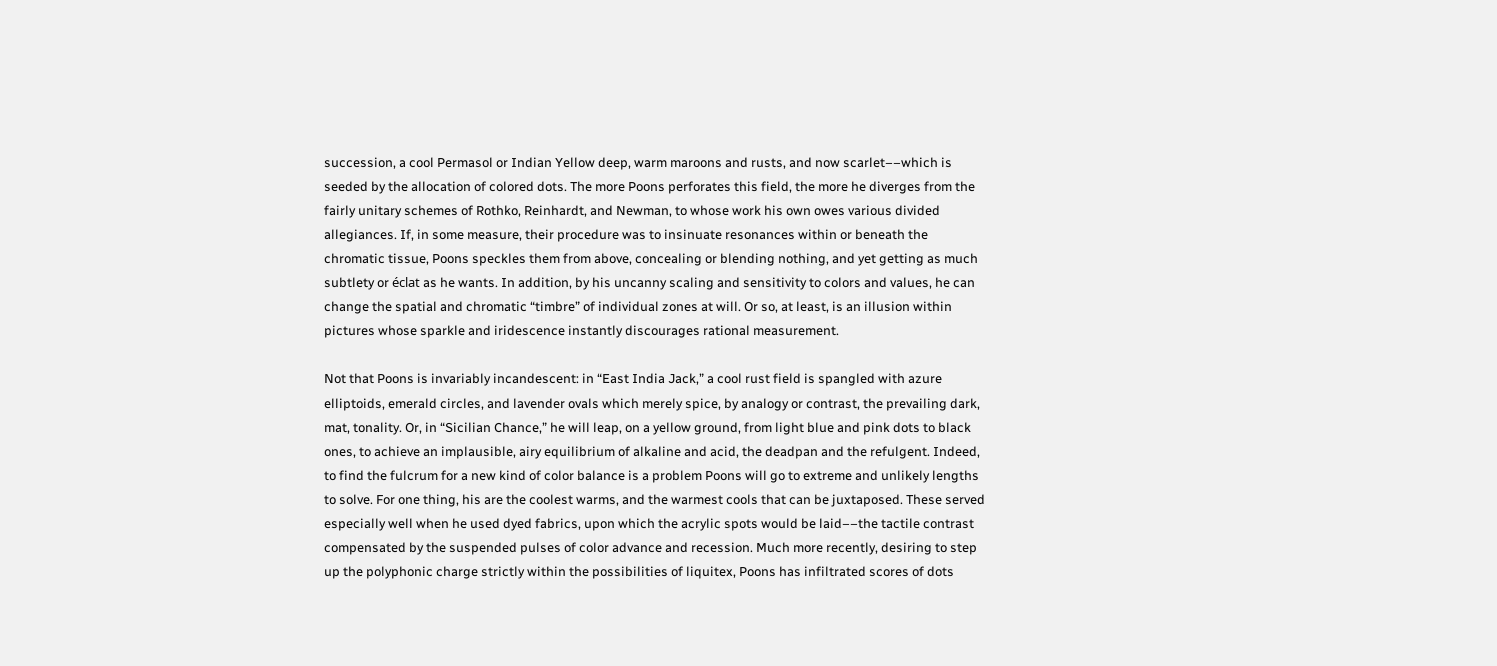succession, a cool Permasol or Indian Yellow deep, warm maroons and rusts, and now scarlet––which is seeded by the allocation of colored dots. The more Poons perforates this field, the more he diverges from the fairly unitary schemes of Rothko, Reinhardt, and Newman, to whose work his own owes various divided allegiances. If, in some measure, their procedure was to insinuate resonances within or beneath the chromatic tissue, Poons speckles them from above, concealing or blending nothing, and yet getting as much subtlety or éclat as he wants. In addition, by his uncanny scaling and sensitivity to colors and values, he can change the spatial and chromatic “timbre” of individual zones at will. Or so, at least, is an illusion within pictures whose sparkle and iridescence instantly discourages rational measurement.

Not that Poons is invariably incandescent: in “East India Jack,” a cool rust field is spangled with azure elliptoids, emerald circles, and lavender ovals which merely spice, by analogy or contrast, the prevailing dark, mat, tonality. Or, in “Sicilian Chance,” he will leap, on a yellow ground, from light blue and pink dots to black ones, to achieve an implausible, airy equilibrium of alkaline and acid, the deadpan and the refulgent. Indeed, to find the fulcrum for a new kind of color balance is a problem Poons will go to extreme and unlikely lengths to solve. For one thing, his are the coolest warms, and the warmest cools that can be juxtaposed. These served especially well when he used dyed fabrics, upon which the acrylic spots would be laid––the tactile contrast compensated by the suspended pulses of color advance and recession. Much more recently, desiring to step up the polyphonic charge strictly within the possibilities of liquitex, Poons has infiltrated scores of dots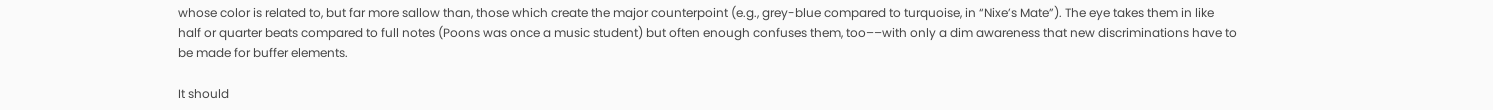whose color is related to, but far more sallow than, those which create the major counterpoint (e.g., grey-blue compared to turquoise, in “Nixe’s Mate”). The eye takes them in like half or quarter beats compared to full notes (Poons was once a music student) but often enough confuses them, too––with only a dim awareness that new discriminations have to be made for buffer elements.

It should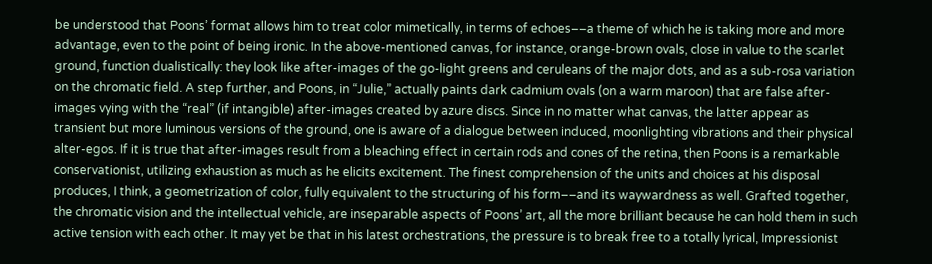be understood that Poons’ format allows him to treat color mimetically, in terms of echoes––a theme of which he is taking more and more advantage, even to the point of being ironic. In the above-mentioned canvas, for instance, orange-brown ovals, close in value to the scarlet ground, function dualistically: they look like after-images of the go-light greens and ceruleans of the major dots, and as a sub-rosa variation on the chromatic field. A step further, and Poons, in “Julie,” actually paints dark cadmium ovals (on a warm maroon) that are false after-images vying with the “real” (if intangible) after-images created by azure discs. Since in no matter what canvas, the latter appear as transient but more luminous versions of the ground, one is aware of a dialogue between induced, moonlighting vibrations and their physical alter-egos. If it is true that after-images result from a bleaching effect in certain rods and cones of the retina, then Poons is a remarkable conservationist, utilizing exhaustion as much as he elicits excitement. The finest comprehension of the units and choices at his disposal produces, I think, a geometrization of color, fully equivalent to the structuring of his form––and its waywardness as well. Grafted together, the chromatic vision and the intellectual vehicle, are inseparable aspects of Poons’ art, all the more brilliant because he can hold them in such active tension with each other. It may yet be that in his latest orchestrations, the pressure is to break free to a totally lyrical, Impressionist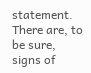statement. There are, to be sure, signs of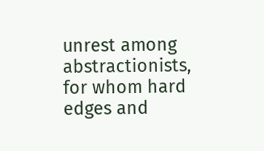unrest among abstractionists, for whom hard edges and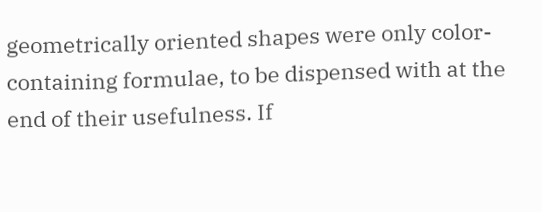geometrically oriented shapes were only color-containing formulae, to be dispensed with at the end of their usefulness. If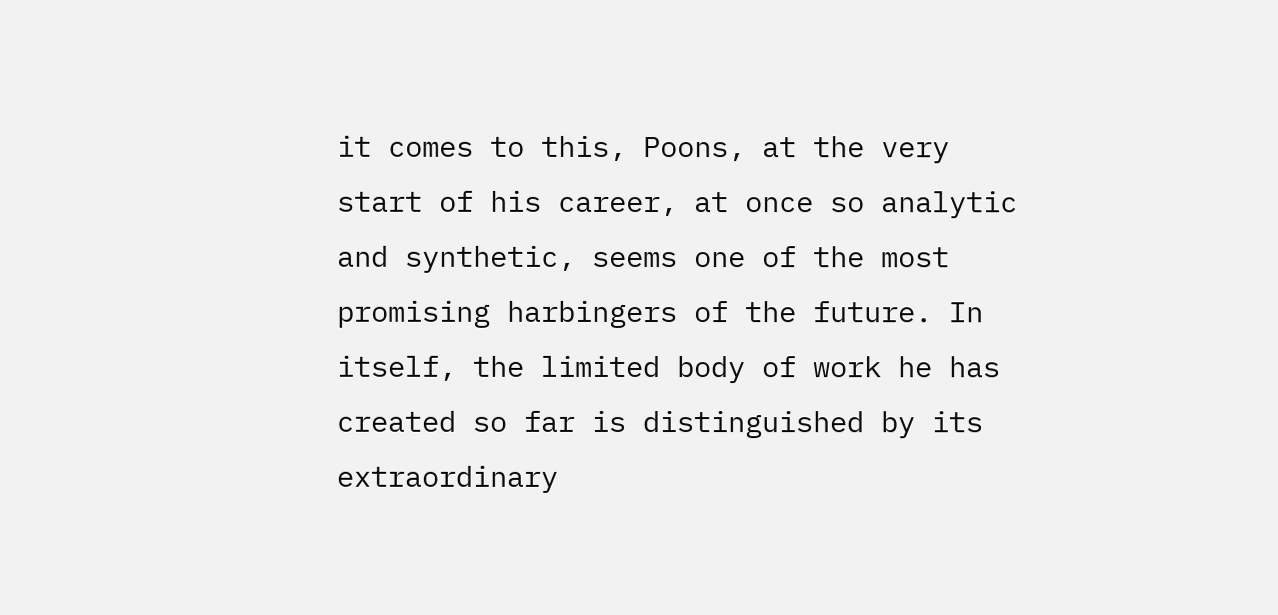it comes to this, Poons, at the very start of his career, at once so analytic and synthetic, seems one of the most promising harbingers of the future. In itself, the limited body of work he has created so far is distinguished by its extraordinary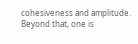cohesiveness and amplitude. Beyond that, one is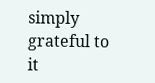simply grateful to it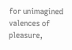for unimagined valences of pleasure,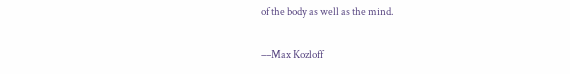of the body as well as the mind.

––Max Kozloff